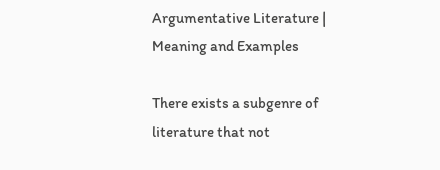Argumentative Literature | Meaning and Examples

There exists a subgenre of literature that not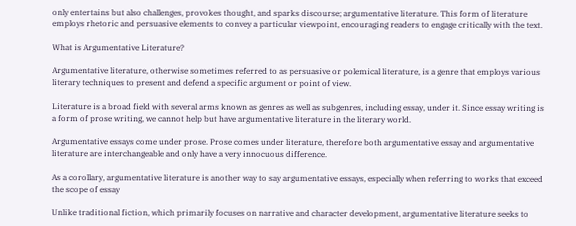only entertains but also challenges, provokes thought, and sparks discourse; argumentative literature. This form of literature employs rhetoric and persuasive elements to convey a particular viewpoint, encouraging readers to engage critically with the text.

What is Argumentative Literature?

Argumentative literature, otherwise sometimes referred to as persuasive or polemical literature, is a genre that employs various literary techniques to present and defend a specific argument or point of view.

Literature is a broad field with several arms known as genres as well as subgenres, including essay, under it. Since essay writing is a form of prose writing, we cannot help but have argumentative literature in the literary world.

Argumentative essays come under prose. Prose comes under literature, therefore both argumentative essay and argumentative literature are interchangeable and only have a very innocuous difference.

As a corollary, argumentative literature is another way to say argumentative essays, especially when referring to works that exceed the scope of essay

Unlike traditional fiction, which primarily focuses on narrative and character development, argumentative literature seeks to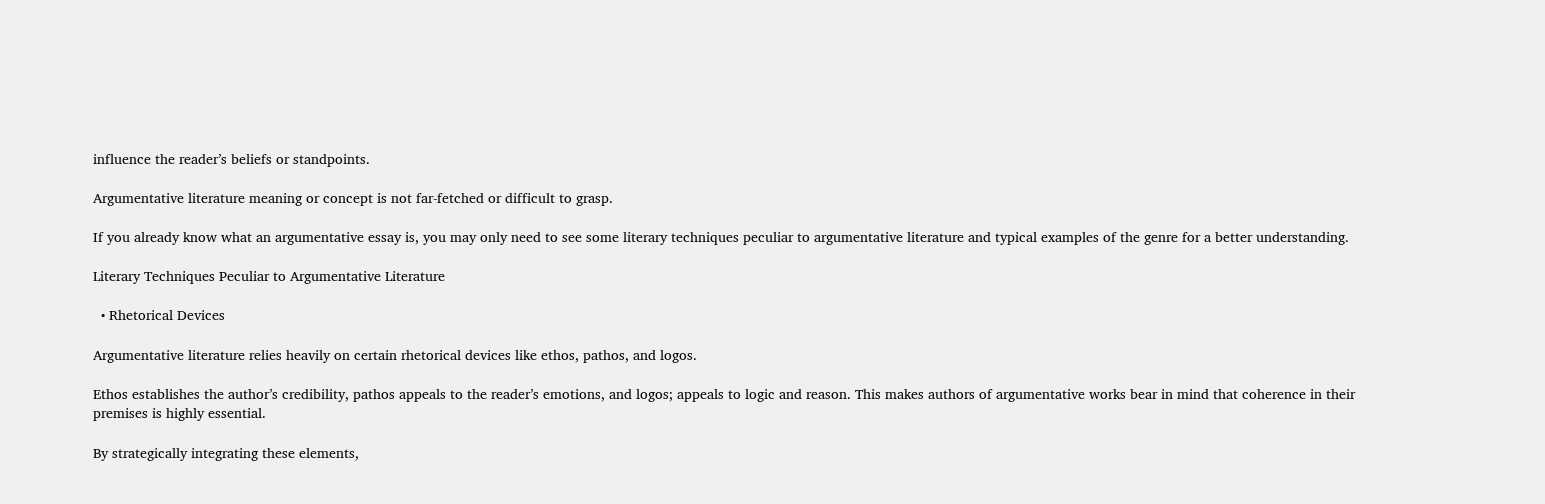influence the reader’s beliefs or standpoints.

Argumentative literature meaning or concept is not far-fetched or difficult to grasp.

If you already know what an argumentative essay is, you may only need to see some literary techniques peculiar to argumentative literature and typical examples of the genre for a better understanding.

Literary Techniques Peculiar to Argumentative Literature

  • Rhetorical Devices

Argumentative literature relies heavily on certain rhetorical devices like ethos, pathos, and logos.

Ethos establishes the author’s credibility, pathos appeals to the reader’s emotions, and logos; appeals to logic and reason. This makes authors of argumentative works bear in mind that coherence in their premises is highly essential.

By strategically integrating these elements,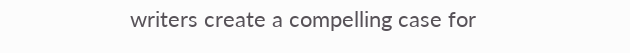writers create a compelling case for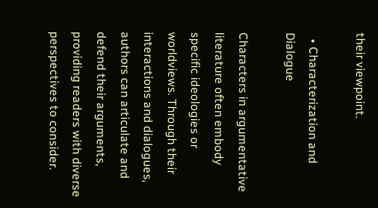their viewpoint.

  • Characterization and Dialogue

Characters in argumentative literature often embody specific ideologies or worldviews. Through their interactions and dialogues, authors can articulate and defend their arguments, providing readers with diverse perspectives to consider.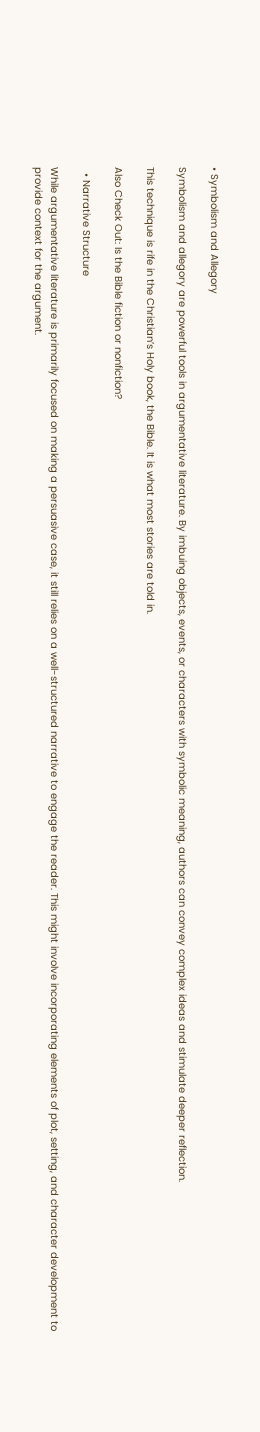• Symbolism and Allegory

Symbolism and allegory are powerful tools in argumentative literature. By imbuing objects, events, or characters with symbolic meaning, authors can convey complex ideas and stimulate deeper reflection.

This technique is rife in the Christian’s Holy book, the Bible. It is what most stories are told in.

Also Check Out: Is the Bible fiction or nonfiction?

  • Narrative Structure

While argumentative literature is primarily focused on making a persuasive case, it still relies on a well-structured narrative to engage the reader. This might involve incorporating elements of plot, setting, and character development to provide context for the argument.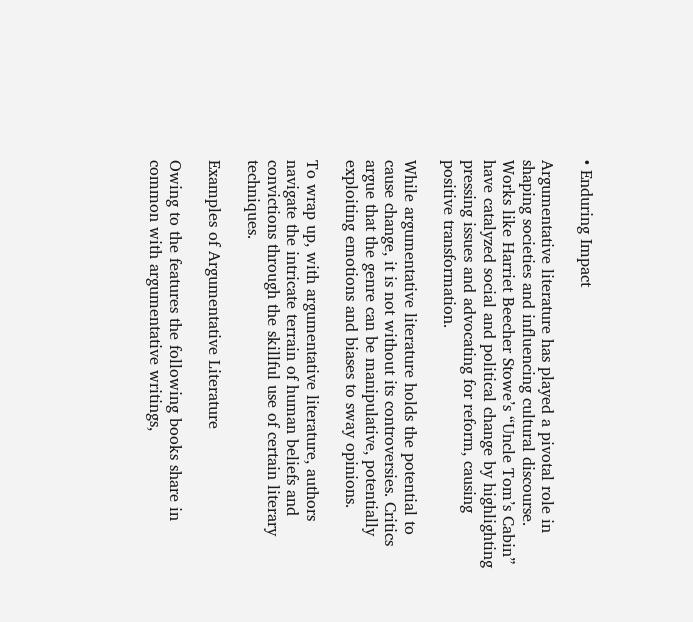• Enduring Impact

Argumentative literature has played a pivotal role in shaping societies and influencing cultural discourse. Works like Harriet Beecher Stowe’s “Uncle Tom’s Cabin” have catalyzed social and political change by highlighting pressing issues and advocating for reform, causing positive transformation.

While argumentative literature holds the potential to cause change, it is not without its controversies. Critics argue that the genre can be manipulative, potentially exploiting emotions and biases to sway opinions.

To wrap up, with argumentative literature, authors navigate the intricate terrain of human beliefs and convictions through the skillful use of certain literary techniques.

Examples of Argumentative Literature

Owing to the features the following books share in common with argumentative writings,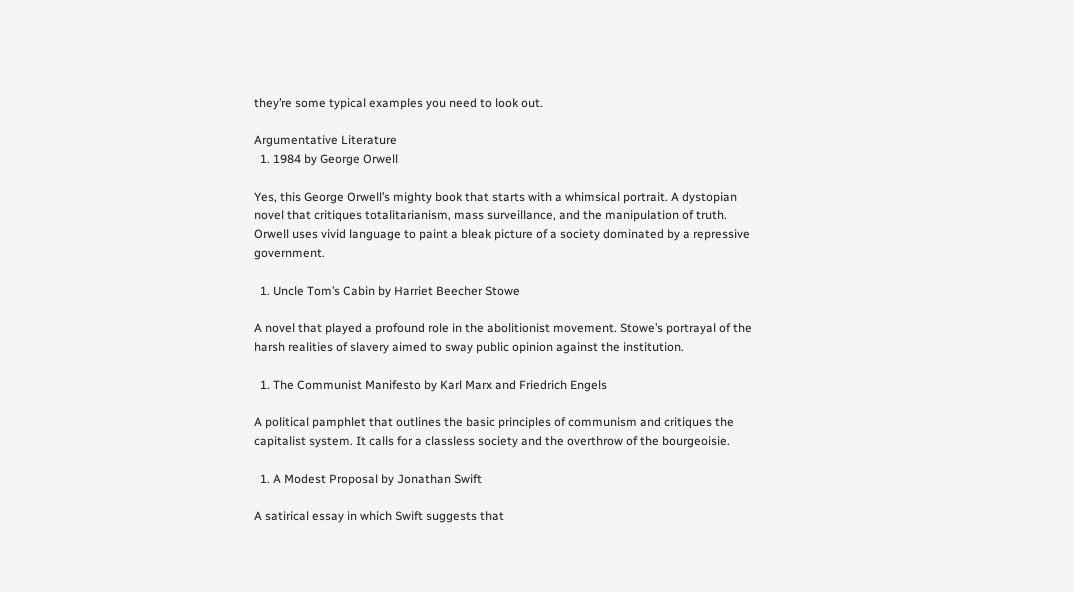they’re some typical examples you need to look out.

Argumentative Literature
  1. 1984 by George Orwell

Yes, this George Orwell’s mighty book that starts with a whimsical portrait. A dystopian novel that critiques totalitarianism, mass surveillance, and the manipulation of truth. Orwell uses vivid language to paint a bleak picture of a society dominated by a repressive government.

  1. Uncle Tom’s Cabin by Harriet Beecher Stowe

A novel that played a profound role in the abolitionist movement. Stowe’s portrayal of the harsh realities of slavery aimed to sway public opinion against the institution.

  1. The Communist Manifesto by Karl Marx and Friedrich Engels

A political pamphlet that outlines the basic principles of communism and critiques the capitalist system. It calls for a classless society and the overthrow of the bourgeoisie.

  1. A Modest Proposal by Jonathan Swift

A satirical essay in which Swift suggests that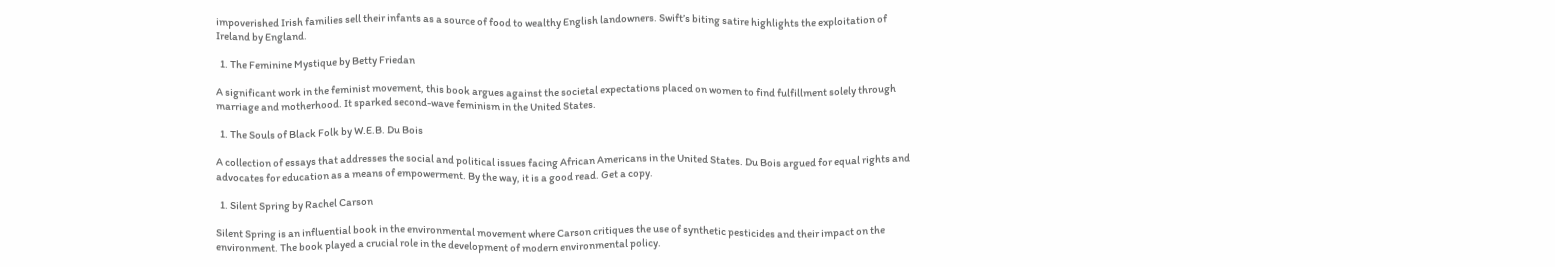impoverished Irish families sell their infants as a source of food to wealthy English landowners. Swift’s biting satire highlights the exploitation of Ireland by England.

  1. The Feminine Mystique by Betty Friedan

A significant work in the feminist movement, this book argues against the societal expectations placed on women to find fulfillment solely through marriage and motherhood. It sparked second-wave feminism in the United States.

  1. The Souls of Black Folk by W.E.B. Du Bois

A collection of essays that addresses the social and political issues facing African Americans in the United States. Du Bois argued for equal rights and advocates for education as a means of empowerment. By the way, it is a good read. Get a copy.

  1. Silent Spring by Rachel Carson

Silent Spring is an influential book in the environmental movement where Carson critiques the use of synthetic pesticides and their impact on the environment. The book played a crucial role in the development of modern environmental policy.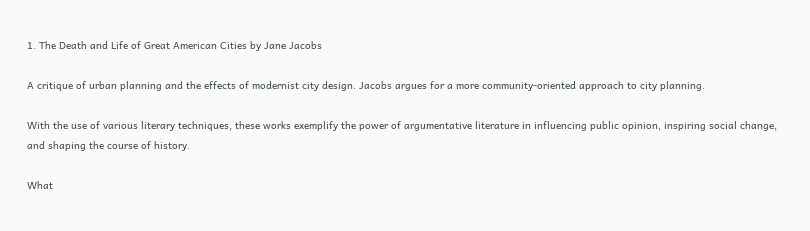1. The Death and Life of Great American Cities by Jane Jacobs

A critique of urban planning and the effects of modernist city design. Jacobs argues for a more community-oriented approach to city planning.

With the use of various literary techniques, these works exemplify the power of argumentative literature in influencing public opinion, inspiring social change, and shaping the course of history.

What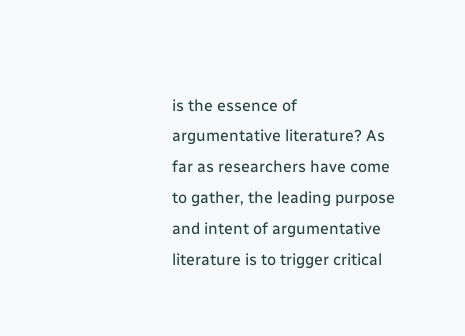is the essence of argumentative literature? As far as researchers have come to gather, the leading purpose and intent of argumentative literature is to trigger critical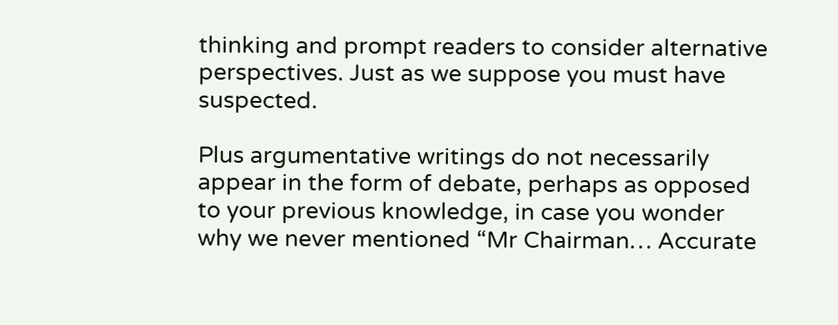thinking and prompt readers to consider alternative perspectives. Just as we suppose you must have suspected.

Plus argumentative writings do not necessarily appear in the form of debate, perhaps as opposed to your previous knowledge, in case you wonder why we never mentioned “Mr Chairman… Accurate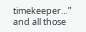timekeeper…” and all those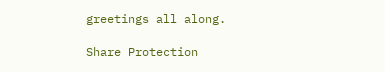greetings all along.

Share Protection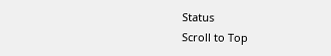Status
Scroll to Top